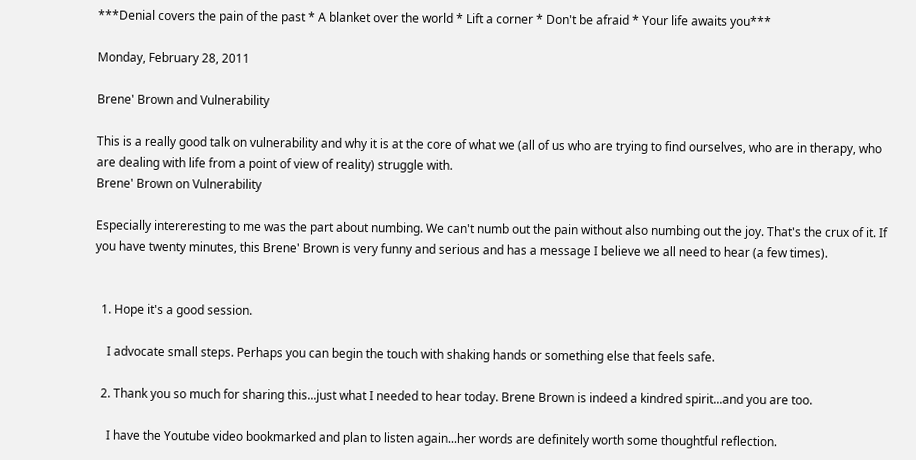***Denial covers the pain of the past * A blanket over the world * Lift a corner * Don't be afraid * Your life awaits you***

Monday, February 28, 2011

Brene' Brown and Vulnerability

This is a really good talk on vulnerability and why it is at the core of what we (all of us who are trying to find ourselves, who are in therapy, who are dealing with life from a point of view of reality) struggle with.
Brene' Brown on Vulnerability

Especially intereresting to me was the part about numbing. We can't numb out the pain without also numbing out the joy. That's the crux of it. If you have twenty minutes, this Brene' Brown is very funny and serious and has a message I believe we all need to hear (a few times).


  1. Hope it's a good session.

    I advocate small steps. Perhaps you can begin the touch with shaking hands or something else that feels safe.

  2. Thank you so much for sharing this...just what I needed to hear today. Brene Brown is indeed a kindred spirit...and you are too.

    I have the Youtube video bookmarked and plan to listen again...her words are definitely worth some thoughtful reflection.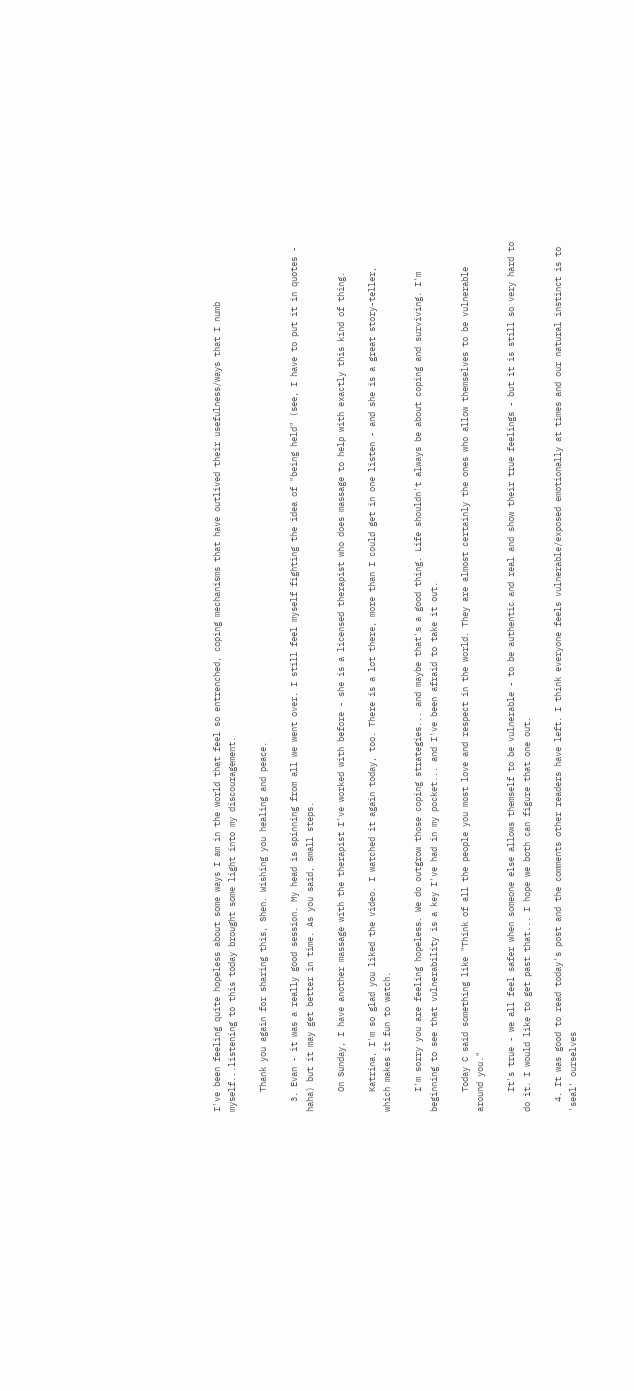I've been feeling quite hopeless about some ways I am in the world that feel so entrenched, coping mechanisms that have outlived their usefulness/ways that I numb myself...listening to this today brought some light into my discouragement.

    Thank you again for sharing this, Shen. Wishing you healing and peace.

  3. Evan - it was a really good session. My head is spinning from all we went over. I still feel myself fighting the idea of "being held" (see, I have to put it in quotes - haha) but it may get better in time. As you said, small steps.

    On Sunday, I have another massage with the therapist I've worked with before - she is a licensed therapist who does massage to help with exactly this kind of thing.

    Katrina, I'm so glad you liked the video. I watched it again today, too. There is a lot there, more than I could get in one listen - and she is a great story-teller, which makes it fun to watch.

    I'm sorry you are feeling hopeless. We do outgrow those coping strategies... and maybe that's a good thing. Life shouldn't always be about coping and surviving. I'm beginning to see that vulnerability is a key I've had in my pocket... and I've been afraid to take it out.

    Today C said something like "Think of all the people you most love and respect in the world. They are almost certainly the ones who allow themselves to be vulnerable around you."

    It's true - we all feel safer when someone else allows themself to be vulnerable - to be authentic and real and show their true feelings - but it is still so very hard to do it. I would like to get past that... I hope we both can figure that one out.

  4. It was good to read today's post and the comments other readers have left. I think everyone feels vulnerable/exposed emotionally at times and our natural instinct is to 'seal' ourselves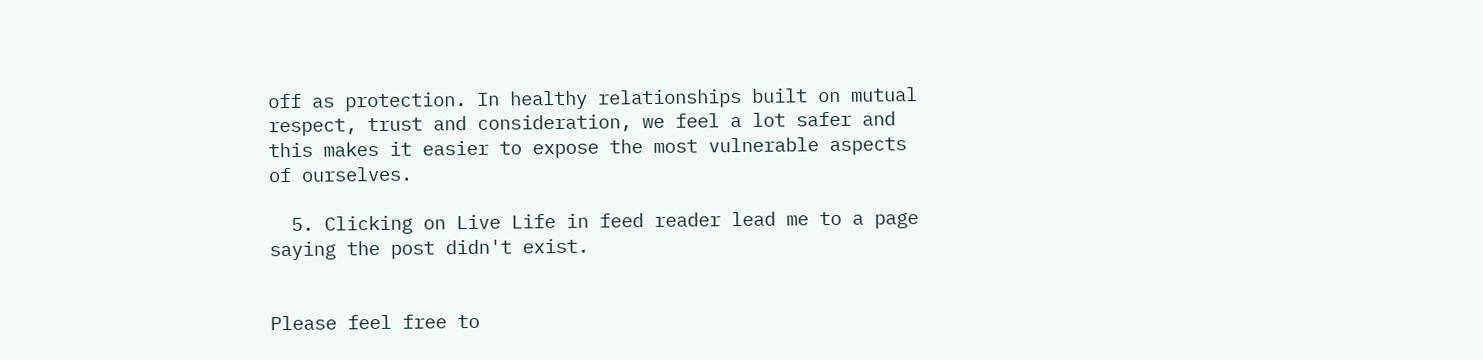off as protection. In healthy relationships built on mutual respect, trust and consideration, we feel a lot safer and this makes it easier to expose the most vulnerable aspects of ourselves.

  5. Clicking on Live Life in feed reader lead me to a page saying the post didn't exist.


Please feel free to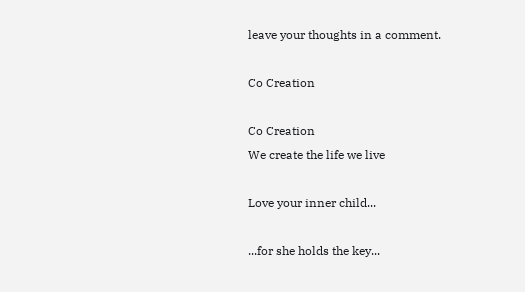leave your thoughts in a comment.

Co Creation

Co Creation
We create the life we live

Love your inner child...

...for she holds the key...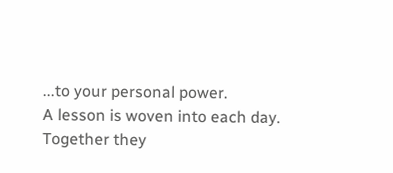...to your personal power.
A lesson is woven into each day.
Together they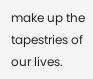make up the tapestries of our lives.